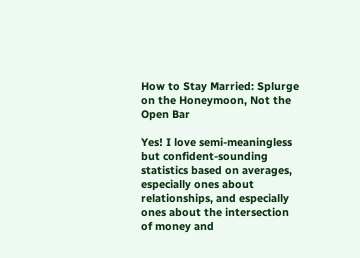How to Stay Married: Splurge on the Honeymoon, Not the Open Bar

Yes! I love semi-meaningless but confident-sounding statistics based on averages, especially ones about relationships, and especially ones about the intersection of money and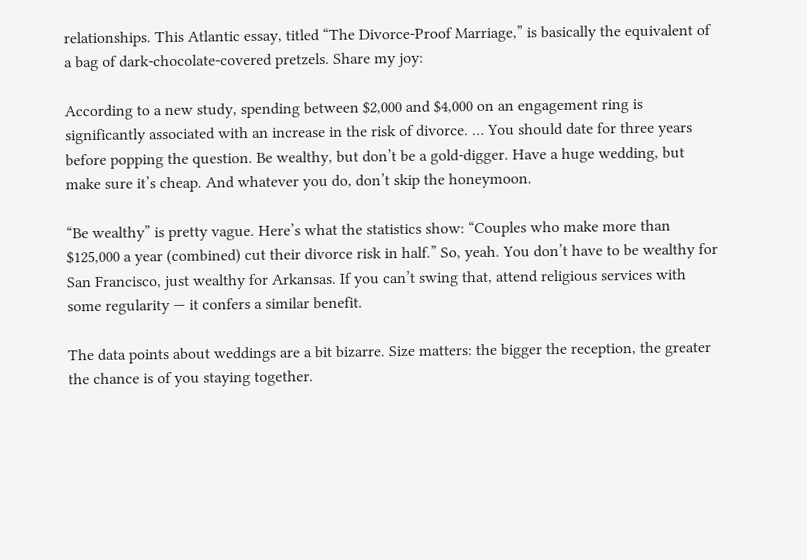relationships. This Atlantic essay, titled “The Divorce-Proof Marriage,” is basically the equivalent of a bag of dark-chocolate-covered pretzels. Share my joy:

According to a new study, spending between $2,000 and $4,000 on an engagement ring is significantly associated with an increase in the risk of divorce. … You should date for three years before popping the question. Be wealthy, but don’t be a gold-digger. Have a huge wedding, but make sure it’s cheap. And whatever you do, don’t skip the honeymoon.

“Be wealthy” is pretty vague. Here’s what the statistics show: “Couples who make more than $125,000 a year (combined) cut their divorce risk in half.” So, yeah. You don’t have to be wealthy for San Francisco, just wealthy for Arkansas. If you can’t swing that, attend religious services with some regularity — it confers a similar benefit.

The data points about weddings are a bit bizarre. Size matters: the bigger the reception, the greater the chance is of you staying together.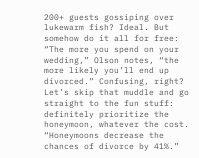200+ guests gossiping over lukewarm fish? Ideal. But somehow do it all for free: “The more you spend on your wedding,” Olson notes, “the more likely you’ll end up divorced.” Confusing, right? Let’s skip that muddle and go straight to the fun stuff: definitely prioritize the honeymoon, whatever the cost. “Honeymoons decrease the chances of divorce by 41%.”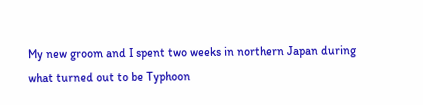My new groom and I spent two weeks in northern Japan during what turned out to be Typhoon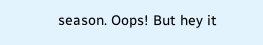season. Oops! But hey it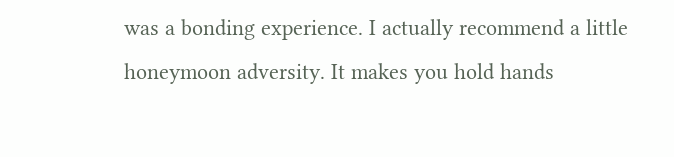was a bonding experience. I actually recommend a little honeymoon adversity. It makes you hold hands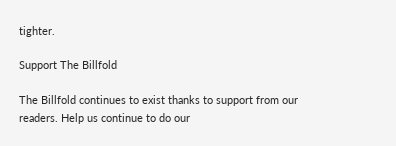tighter.

Support The Billfold

The Billfold continues to exist thanks to support from our readers. Help us continue to do our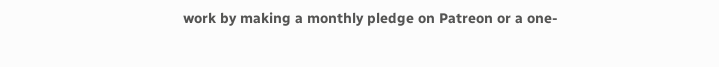work by making a monthly pledge on Patreon or a one-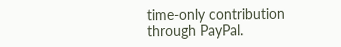time-only contribution through PayPal.